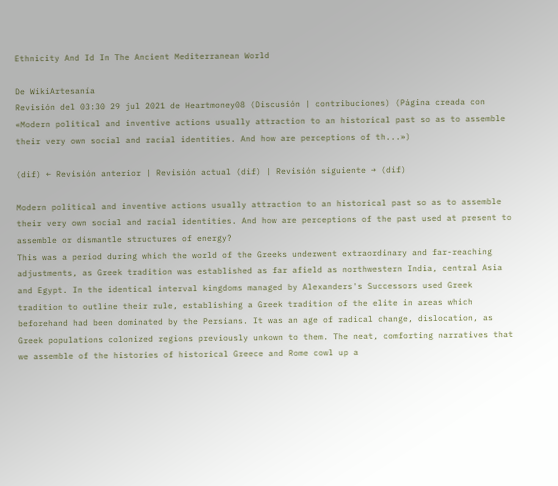Ethnicity And Id In The Ancient Mediterranean World

De WikiArtesanía
Revisión del 03:30 29 jul 2021 de Heartmoney08 (Discusión | contribuciones) (Página creada con «Modern political and inventive actions usually attraction to an historical past so as to assemble their very own social and racial identities. And how are perceptions of th...»)

(dif) ← Revisión anterior | Revisión actual (dif) | Revisión siguiente → (dif)

Modern political and inventive actions usually attraction to an historical past so as to assemble their very own social and racial identities. And how are perceptions of the past used at present to assemble or dismantle structures of energy?
This was a period during which the world of the Greeks underwent extraordinary and far-reaching adjustments, as Greek tradition was established as far afield as northwestern India, central Asia and Egypt. In the identical interval kingdoms managed by Alexanders's Successors used Greek tradition to outline their rule, establishing a Greek tradition of the elite in areas which beforehand had been dominated by the Persians. It was an age of radical change, dislocation, as Greek populations colonized regions previously unkown to them. The neat, comforting narratives that we assemble of the histories of historical Greece and Rome cowl up a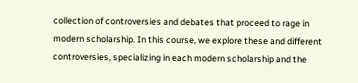collection of controversies and debates that proceed to rage in modern scholarship. In this course, we explore these and different controversies, specializing in each modern scholarship and the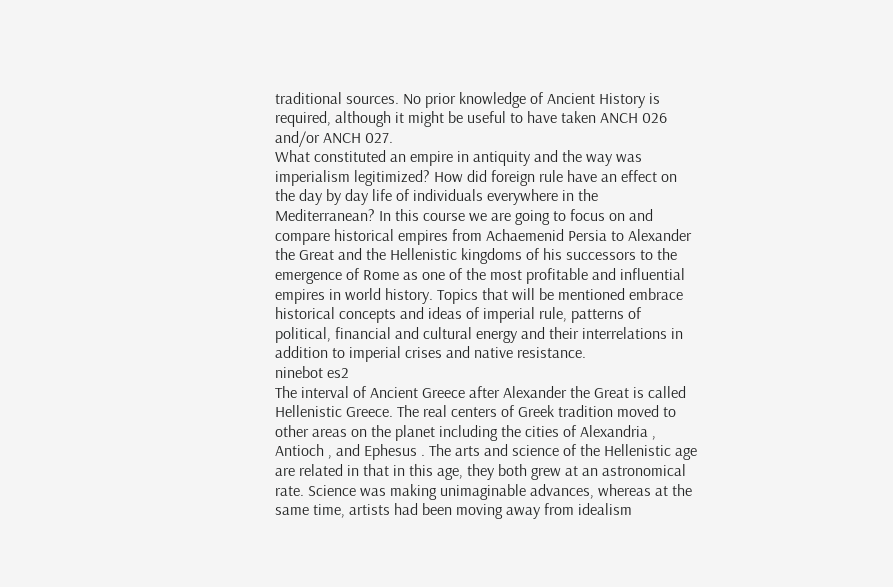traditional sources. No prior knowledge of Ancient History is required, although it might be useful to have taken ANCH 026 and/or ANCH 027.
What constituted an empire in antiquity and the way was imperialism legitimized? How did foreign rule have an effect on the day by day life of individuals everywhere in the Mediterranean? In this course we are going to focus on and compare historical empires from Achaemenid Persia to Alexander the Great and the Hellenistic kingdoms of his successors to the emergence of Rome as one of the most profitable and influential empires in world history. Topics that will be mentioned embrace historical concepts and ideas of imperial rule, patterns of political, financial and cultural energy and their interrelations in addition to imperial crises and native resistance.
ninebot es2
The interval of Ancient Greece after Alexander the Great is called Hellenistic Greece. The real centers of Greek tradition moved to other areas on the planet including the cities of Alexandria , Antioch , and Ephesus . The arts and science of the Hellenistic age are related in that in this age, they both grew at an astronomical rate. Science was making unimaginable advances, whereas at the same time, artists had been moving away from idealism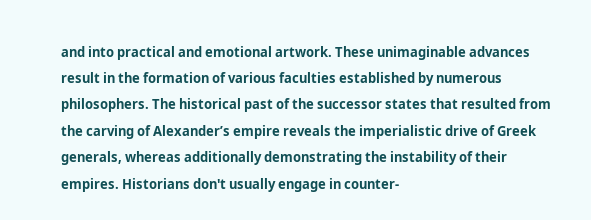and into practical and emotional artwork. These unimaginable advances result in the formation of various faculties established by numerous philosophers. The historical past of the successor states that resulted from the carving of Alexander’s empire reveals the imperialistic drive of Greek generals, whereas additionally demonstrating the instability of their empires. Historians don't usually engage in counter-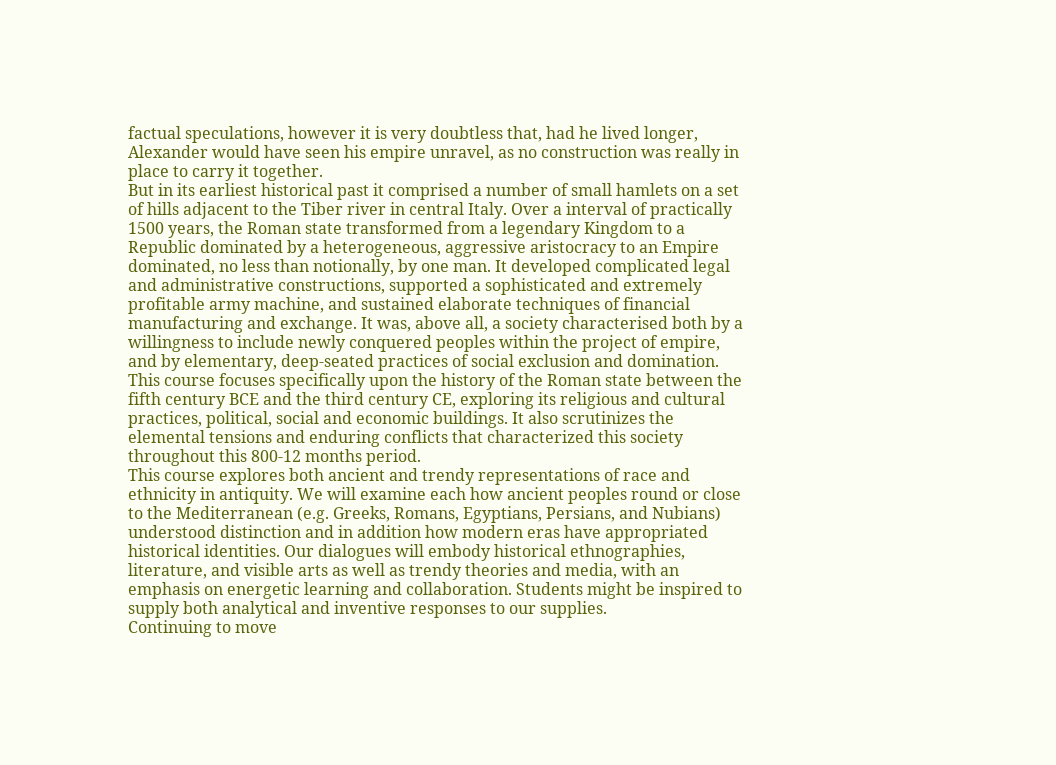factual speculations, however it is very doubtless that, had he lived longer, Alexander would have seen his empire unravel, as no construction was really in place to carry it together.
But in its earliest historical past it comprised a number of small hamlets on a set of hills adjacent to the Tiber river in central Italy. Over a interval of practically 1500 years, the Roman state transformed from a legendary Kingdom to a Republic dominated by a heterogeneous, aggressive aristocracy to an Empire dominated, no less than notionally, by one man. It developed complicated legal and administrative constructions, supported a sophisticated and extremely profitable army machine, and sustained elaborate techniques of financial manufacturing and exchange. It was, above all, a society characterised both by a willingness to include newly conquered peoples within the project of empire, and by elementary, deep-seated practices of social exclusion and domination. This course focuses specifically upon the history of the Roman state between the fifth century BCE and the third century CE, exploring its religious and cultural practices, political, social and economic buildings. It also scrutinizes the elemental tensions and enduring conflicts that characterized this society throughout this 800-12 months period.
This course explores both ancient and trendy representations of race and ethnicity in antiquity. We will examine each how ancient peoples round or close to the Mediterranean (e.g. Greeks, Romans, Egyptians, Persians, and Nubians) understood distinction and in addition how modern eras have appropriated historical identities. Our dialogues will embody historical ethnographies, literature, and visible arts as well as trendy theories and media, with an emphasis on energetic learning and collaboration. Students might be inspired to supply both analytical and inventive responses to our supplies.
Continuing to move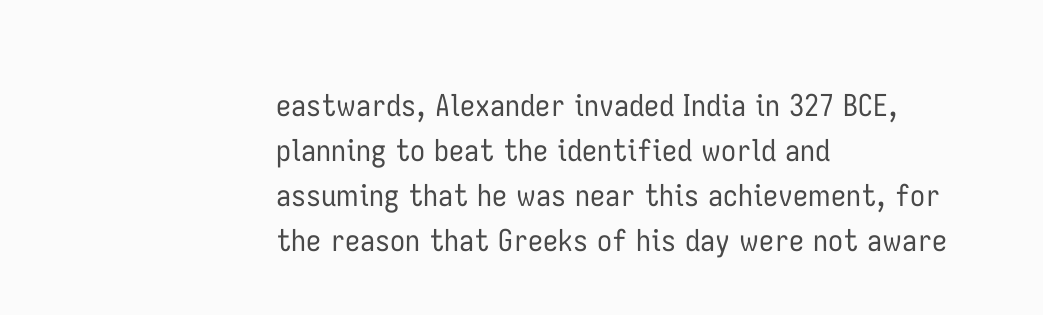eastwards, Alexander invaded India in 327 BCE, planning to beat the identified world and assuming that he was near this achievement, for the reason that Greeks of his day were not aware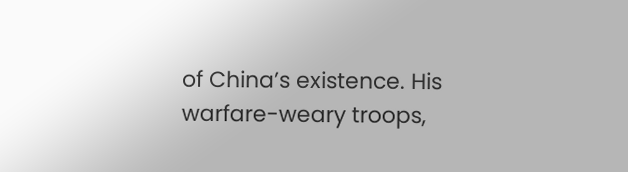of China’s existence. His warfare-weary troops,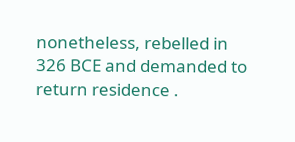nonetheless, rebelled in 326 BCE and demanded to return residence .